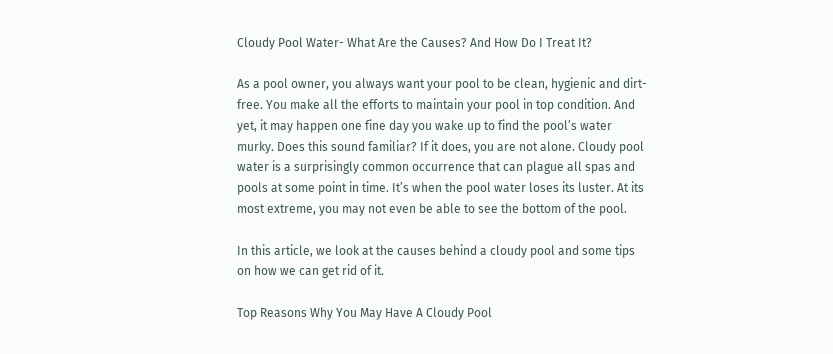Cloudy Pool Water- What Are the Causes? And How Do I Treat It?

As a pool owner, you always want your pool to be clean, hygienic and dirt-free. You make all the efforts to maintain your pool in top condition. And yet, it may happen one fine day you wake up to find the pool’s water murky. Does this sound familiar? If it does, you are not alone. Cloudy pool water is a surprisingly common occurrence that can plague all spas and pools at some point in time. It’s when the pool water loses its luster. At its most extreme, you may not even be able to see the bottom of the pool.

In this article, we look at the causes behind a cloudy pool and some tips on how we can get rid of it.

Top Reasons Why You May Have A Cloudy Pool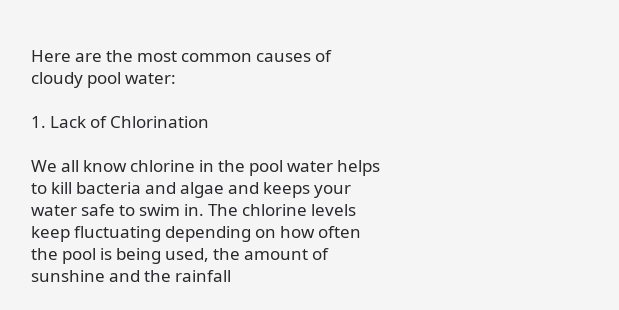Here are the most common causes of cloudy pool water:

1. Lack of Chlorination

We all know chlorine in the pool water helps to kill bacteria and algae and keeps your water safe to swim in. The chlorine levels keep fluctuating depending on how often the pool is being used, the amount of sunshine and the rainfall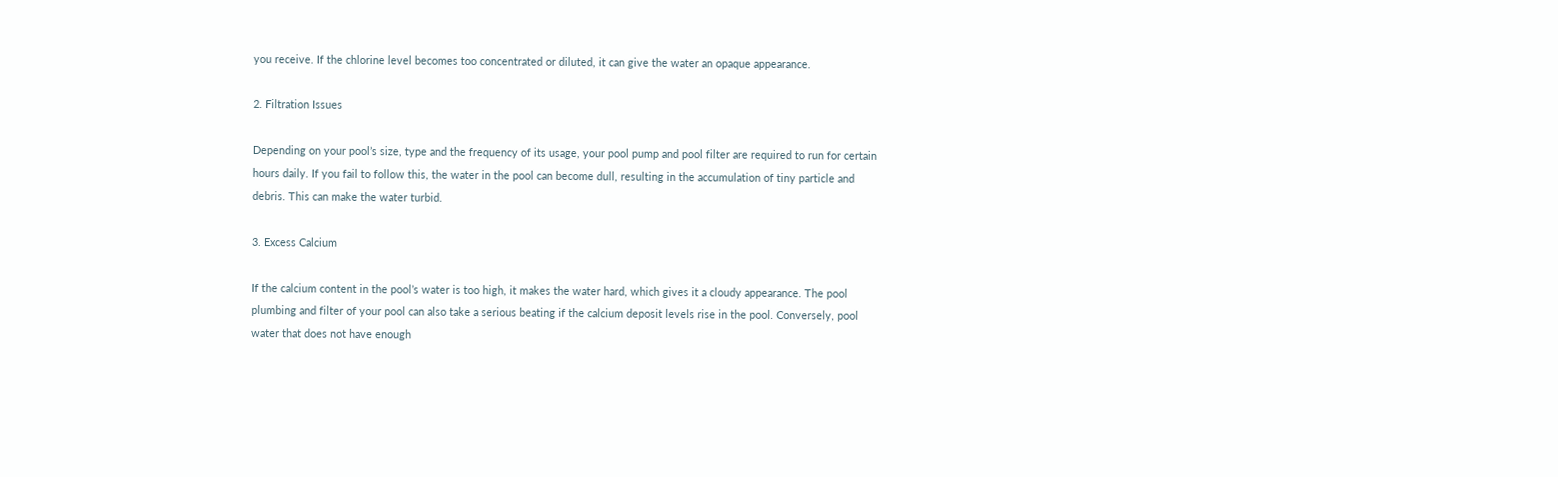you receive. If the chlorine level becomes too concentrated or diluted, it can give the water an opaque appearance.

2. Filtration Issues

Depending on your pool’s size, type and the frequency of its usage, your pool pump and pool filter are required to run for certain hours daily. If you fail to follow this, the water in the pool can become dull, resulting in the accumulation of tiny particle and debris. This can make the water turbid.

3. Excess Calcium

If the calcium content in the pool’s water is too high, it makes the water hard, which gives it a cloudy appearance. The pool plumbing and filter of your pool can also take a serious beating if the calcium deposit levels rise in the pool. Conversely, pool water that does not have enough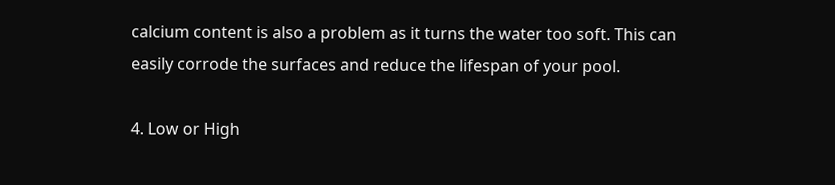calcium content is also a problem as it turns the water too soft. This can easily corrode the surfaces and reduce the lifespan of your pool.

4. Low or High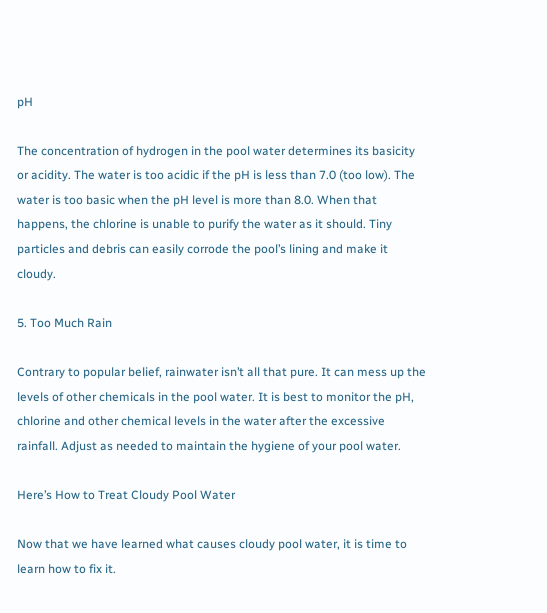pH

The concentration of hydrogen in the pool water determines its basicity or acidity. The water is too acidic if the pH is less than 7.0 (too low). The water is too basic when the pH level is more than 8.0. When that happens, the chlorine is unable to purify the water as it should. Tiny particles and debris can easily corrode the pool’s lining and make it cloudy.

5. Too Much Rain

Contrary to popular belief, rainwater isn’t all that pure. It can mess up the levels of other chemicals in the pool water. It is best to monitor the pH, chlorine and other chemical levels in the water after the excessive rainfall. Adjust as needed to maintain the hygiene of your pool water.

Here’s How to Treat Cloudy Pool Water

Now that we have learned what causes cloudy pool water, it is time to learn how to fix it.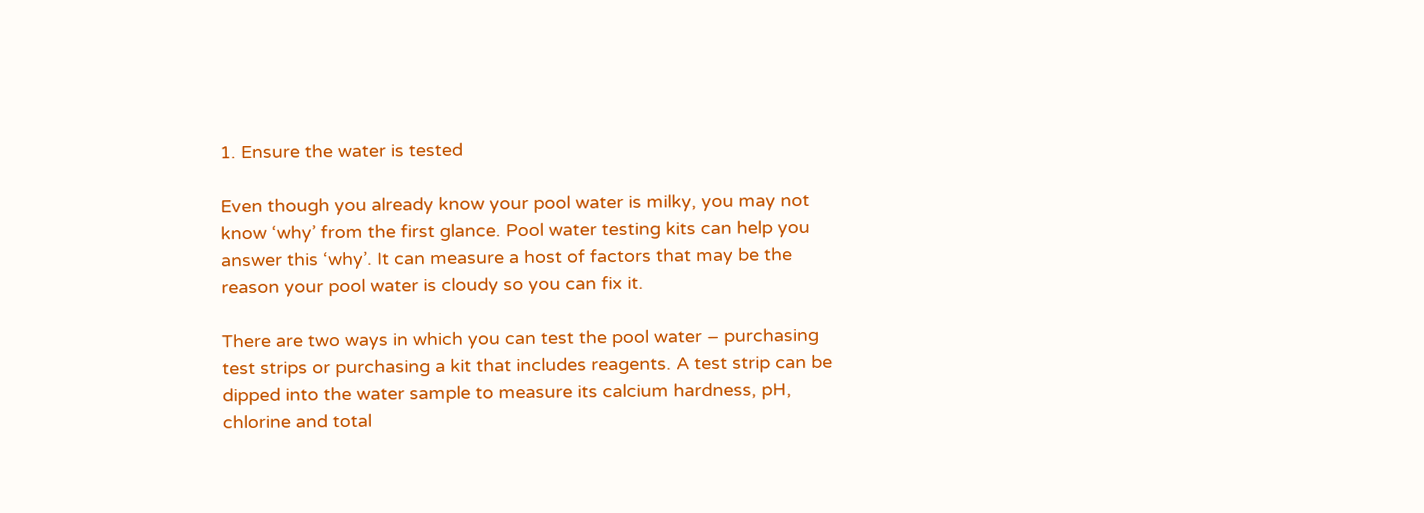1. Ensure the water is tested

Even though you already know your pool water is milky, you may not know ‘why’ from the first glance. Pool water testing kits can help you answer this ‘why’. It can measure a host of factors that may be the reason your pool water is cloudy so you can fix it.

There are two ways in which you can test the pool water – purchasing test strips or purchasing a kit that includes reagents. A test strip can be dipped into the water sample to measure its calcium hardness, pH, chlorine and total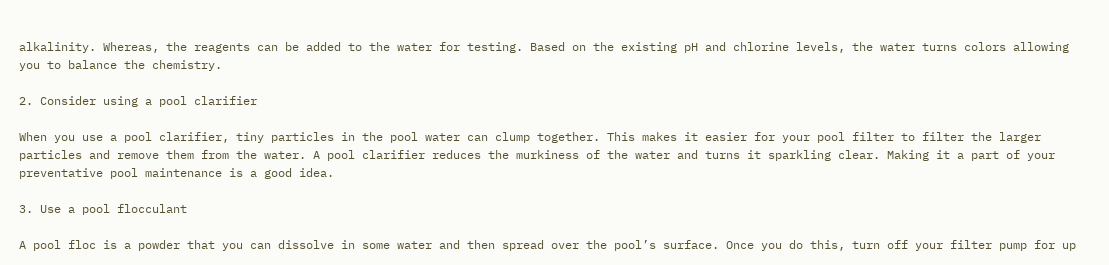alkalinity. Whereas, the reagents can be added to the water for testing. Based on the existing pH and chlorine levels, the water turns colors allowing you to balance the chemistry.

2. Consider using a pool clarifier

When you use a pool clarifier, tiny particles in the pool water can clump together. This makes it easier for your pool filter to filter the larger particles and remove them from the water. A pool clarifier reduces the murkiness of the water and turns it sparkling clear. Making it a part of your preventative pool maintenance is a good idea.

3. Use a pool flocculant

A pool floc is a powder that you can dissolve in some water and then spread over the pool’s surface. Once you do this, turn off your filter pump for up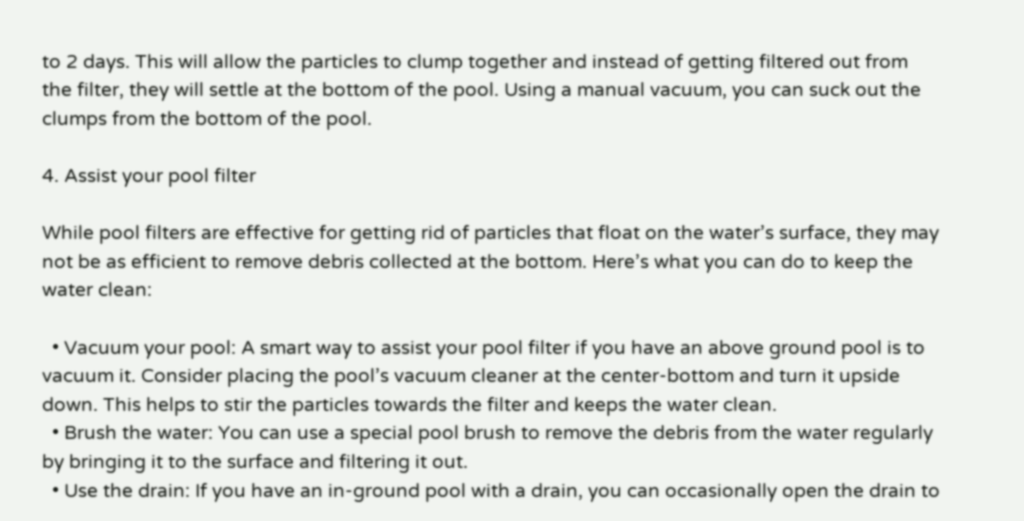to 2 days. This will allow the particles to clump together and instead of getting filtered out from the filter, they will settle at the bottom of the pool. Using a manual vacuum, you can suck out the clumps from the bottom of the pool.

4. Assist your pool filter

While pool filters are effective for getting rid of particles that float on the water’s surface, they may not be as efficient to remove debris collected at the bottom. Here’s what you can do to keep the water clean:

  • Vacuum your pool: A smart way to assist your pool filter if you have an above ground pool is to vacuum it. Consider placing the pool’s vacuum cleaner at the center-bottom and turn it upside down. This helps to stir the particles towards the filter and keeps the water clean.
  • Brush the water: You can use a special pool brush to remove the debris from the water regularly by bringing it to the surface and filtering it out.
  • Use the drain: If you have an in-ground pool with a drain, you can occasionally open the drain to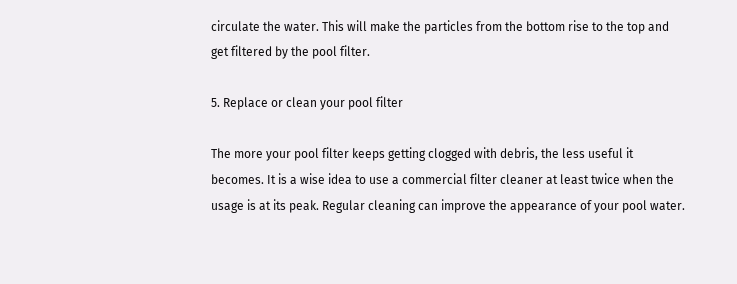circulate the water. This will make the particles from the bottom rise to the top and get filtered by the pool filter.

5. Replace or clean your pool filter

The more your pool filter keeps getting clogged with debris, the less useful it becomes. It is a wise idea to use a commercial filter cleaner at least twice when the usage is at its peak. Regular cleaning can improve the appearance of your pool water.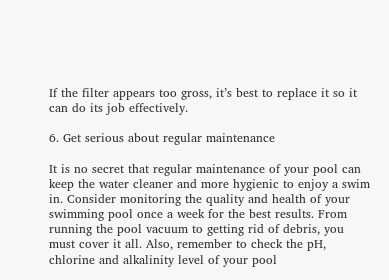If the filter appears too gross, it’s best to replace it so it can do its job effectively.

6. Get serious about regular maintenance

It is no secret that regular maintenance of your pool can keep the water cleaner and more hygienic to enjoy a swim in. Consider monitoring the quality and health of your swimming pool once a week for the best results. From running the pool vacuum to getting rid of debris, you must cover it all. Also, remember to check the pH, chlorine and alkalinity level of your pool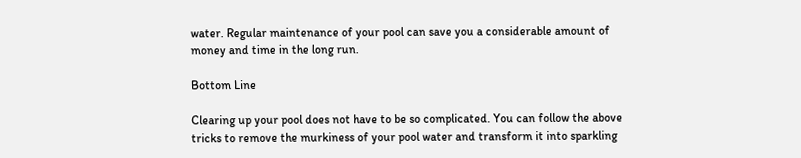water. Regular maintenance of your pool can save you a considerable amount of money and time in the long run.

Bottom Line

Clearing up your pool does not have to be so complicated. You can follow the above tricks to remove the murkiness of your pool water and transform it into sparkling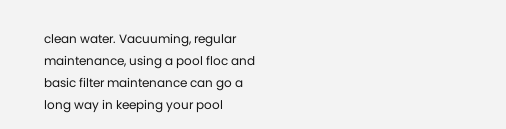clean water. Vacuuming, regular maintenance, using a pool floc and basic filter maintenance can go a long way in keeping your pool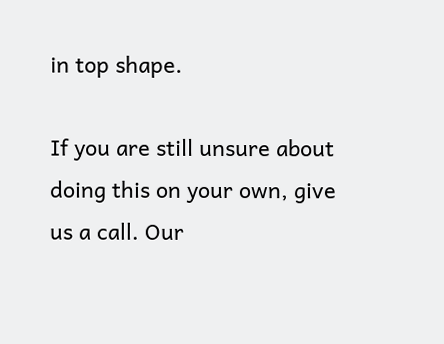in top shape.

If you are still unsure about doing this on your own, give us a call. Our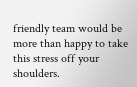friendly team would be more than happy to take this stress off your shoulders.